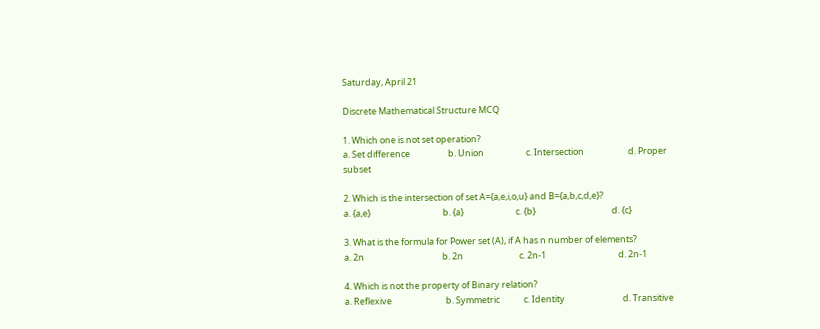Saturday, April 21

Discrete Mathematical Structure MCQ

1. Which one is not set operation?
a. Set difference                   b. Union                     c. Intersection                      d. Proper subset

2. Which is the intersection of set A={a,e,i,o,u} and B={a,b,c,d,e}?
a. {a,e}                                    b. {a}                          c. {b}                                      d. {c}

3. What is the formula for Power set (A), if A has n number of elements?
a. 2n                                       b. 2n                            c. 2n-1                                    d. 2n-1

4. Which is not the property of Binary relation?
a. Reflexive                           b. Symmetric            c. Identity                             d. Transitive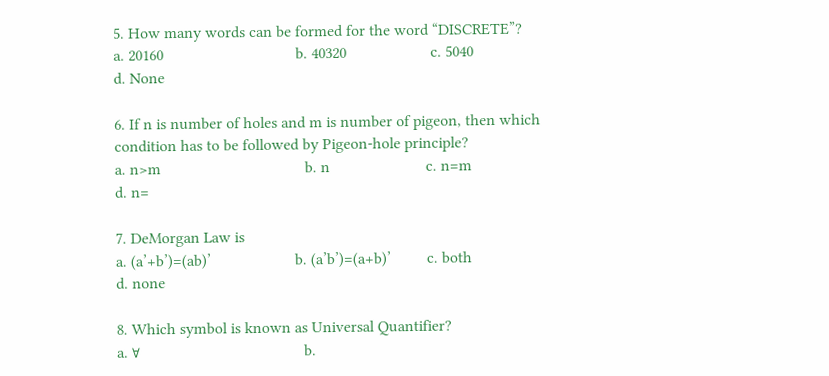5. How many words can be formed for the word “DISCRETE”?
a. 20160                                 b. 40320                     c. 5040                                   d. None

6. If n is number of holes and m is number of pigeon, then which condition has to be followed by Pigeon-hole principle?
a. n>m                                    b. n                        c. n=m                                    d. n=

7. DeMorgan Law is
a. (a’+b’)=(ab)’                     b. (a’b’)=(a+b)’         c. both                                    d. none

8. Which symbol is known as Universal Quantifier?
a. ∀                                         b.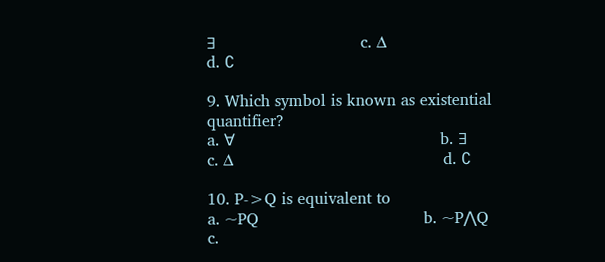∃                             c. ∆                                          d. ∁

9. Which symbol is known as existential quantifier?
a. ∀                                         b. ∃                             c. ∆                                          d. ∁

10. P->Q is equivalent to
a. ~PQ                                 b. ~P⋀Q                     c.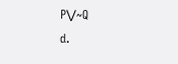P⋁~Q                                 d.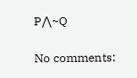P⋀~Q

No comments: